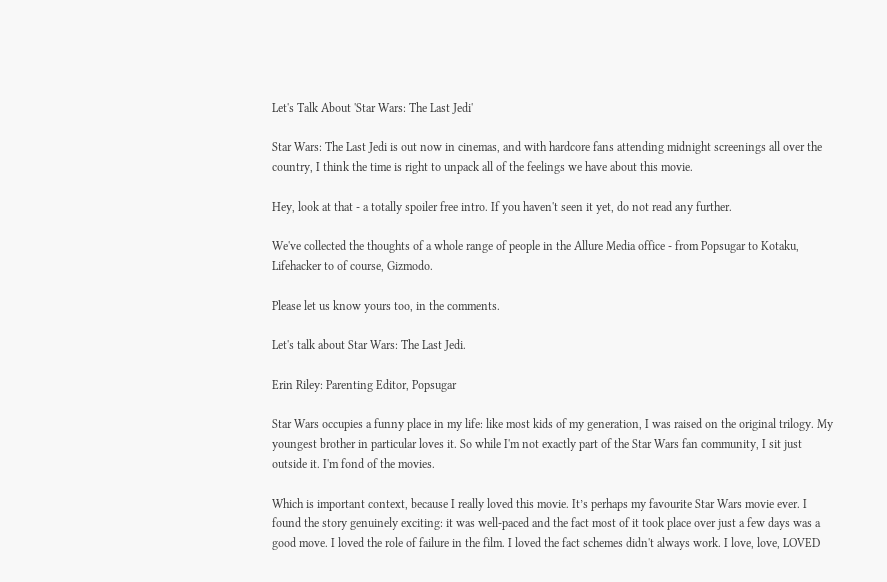Let's Talk About 'Star Wars: The Last Jedi'

Star Wars: The Last Jedi is out now in cinemas, and with hardcore fans attending midnight screenings all over the country, I think the time is right to unpack all of the feelings we have about this movie.

Hey, look at that - a totally spoiler free intro. If you haven't seen it yet, do not read any further.

We've collected the thoughts of a whole range of people in the Allure Media office - from Popsugar to Kotaku, Lifehacker to of course, Gizmodo.

Please let us know yours too, in the comments.

Let's talk about Star Wars: The Last Jedi.

Erin Riley: Parenting Editor, Popsugar

Star Wars occupies a funny place in my life: like most kids of my generation, I was raised on the original trilogy. My youngest brother in particular loves it. So while I'm not exactly part of the Star Wars fan community, I sit just outside it. I'm fond of the movies.

Which is important context, because I really loved this movie. It’s perhaps my favourite Star Wars movie ever. I found the story genuinely exciting: it was well-paced and the fact most of it took place over just a few days was a good move. I loved the role of failure in the film. I loved the fact schemes didn't always work. I love, love, LOVED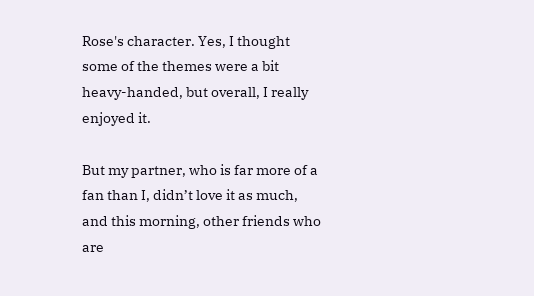Rose's character. Yes, I thought some of the themes were a bit heavy-handed, but overall, I really enjoyed it.

But my partner, who is far more of a fan than I, didn’t love it as much, and this morning, other friends who are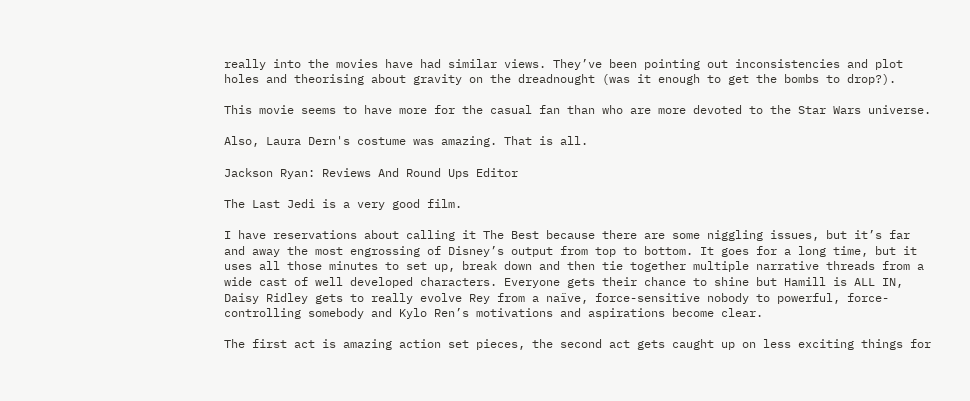really into the movies have had similar views. They’ve been pointing out inconsistencies and plot holes and theorising about gravity on the dreadnought (was it enough to get the bombs to drop?).

This movie seems to have more for the casual fan than who are more devoted to the Star Wars universe.

Also, Laura Dern's costume was amazing. That is all.

Jackson Ryan: Reviews And Round Ups Editor

The Last Jedi is a very good film.

I have reservations about calling it The Best because there are some niggling issues, but it’s far and away the most engrossing of Disney’s output from top to bottom. It goes for a long time, but it uses all those minutes to set up, break down and then tie together multiple narrative threads from a wide cast of well developed characters. Everyone gets their chance to shine but Hamill is ALL IN, Daisy Ridley gets to really evolve Rey from a naïve, force-sensitive nobody to powerful, force-controlling somebody and Kylo Ren’s motivations and aspirations become clear.

The first act is amazing action set pieces, the second act gets caught up on less exciting things for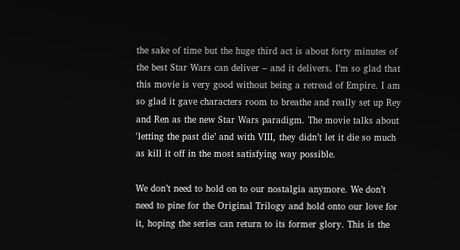the sake of time but the huge third act is about forty minutes of the best Star Wars can deliver – and it delivers. I’m so glad that this movie is very good without being a retread of Empire. I am so glad it gave characters room to breathe and really set up Rey and Ren as the new Star Wars paradigm. The movie talks about 'letting the past die’ and with VIII, they didn’t let it die so much as kill it off in the most satisfying way possible.

We don’t need to hold on to our nostalgia anymore. We don’t need to pine for the Original Trilogy and hold onto our love for it, hoping the series can return to its former glory. This is the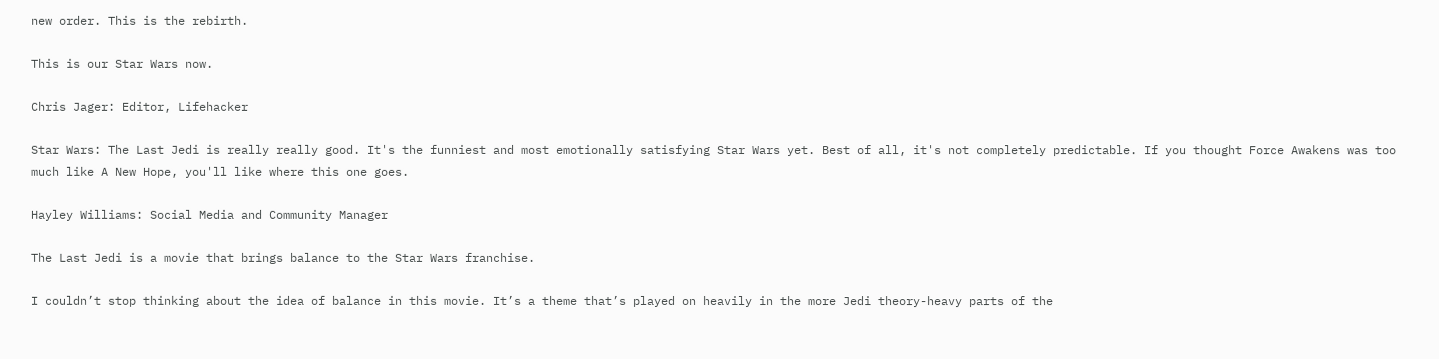new order. This is the rebirth.

This is our Star Wars now.

Chris Jager: Editor, Lifehacker

Star Wars: The Last Jedi is really really good. It's the funniest and most emotionally satisfying Star Wars yet. Best of all, it's not completely predictable. If you thought Force Awakens was too much like A New Hope, you'll like where this one goes.

Hayley Williams: Social Media and Community Manager

The Last Jedi is a movie that brings balance to the Star Wars franchise.

I couldn’t stop thinking about the idea of balance in this movie. It’s a theme that’s played on heavily in the more Jedi theory-heavy parts of the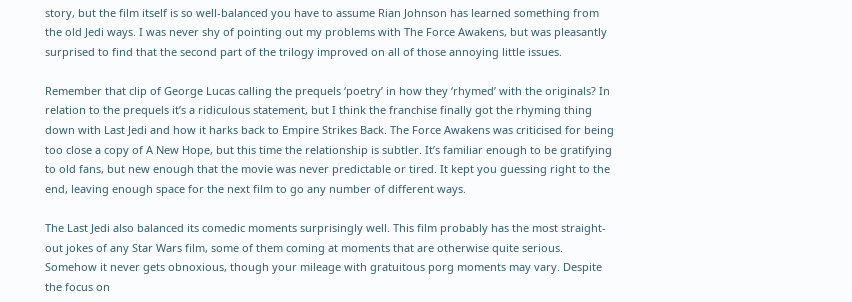story, but the film itself is so well-balanced you have to assume Rian Johnson has learned something from the old Jedi ways. I was never shy of pointing out my problems with The Force Awakens, but was pleasantly surprised to find that the second part of the trilogy improved on all of those annoying little issues.

Remember that clip of George Lucas calling the prequels ‘poetry’ in how they ‘rhymed’ with the originals? In relation to the prequels it’s a ridiculous statement, but I think the franchise finally got the rhyming thing down with Last Jedi and how it harks back to Empire Strikes Back. The Force Awakens was criticised for being too close a copy of A New Hope, but this time the relationship is subtler. It’s familiar enough to be gratifying to old fans, but new enough that the movie was never predictable or tired. It kept you guessing right to the end, leaving enough space for the next film to go any number of different ways.

The Last Jedi also balanced its comedic moments surprisingly well. This film probably has the most straight-out jokes of any Star Wars film, some of them coming at moments that are otherwise quite serious. Somehow it never gets obnoxious, though your mileage with gratuitous porg moments may vary. Despite the focus on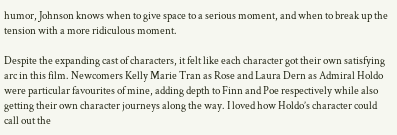humor, Johnson knows when to give space to a serious moment, and when to break up the tension with a more ridiculous moment.

Despite the expanding cast of characters, it felt like each character got their own satisfying arc in this film. Newcomers Kelly Marie Tran as Rose and Laura Dern as Admiral Holdo were particular favourites of mine, adding depth to Finn and Poe respectively while also getting their own character journeys along the way. I loved how Holdo’s character could call out the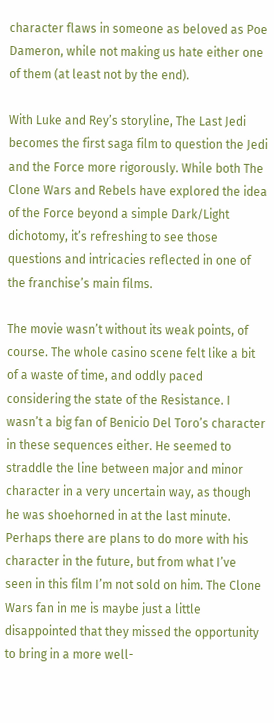character flaws in someone as beloved as Poe Dameron, while not making us hate either one of them (at least not by the end).

With Luke and Rey’s storyline, The Last Jedi becomes the first saga film to question the Jedi and the Force more rigorously. While both The Clone Wars and Rebels have explored the idea of the Force beyond a simple Dark/Light dichotomy, it’s refreshing to see those questions and intricacies reflected in one of the franchise’s main films.

The movie wasn’t without its weak points, of course. The whole casino scene felt like a bit of a waste of time, and oddly paced considering the state of the Resistance. I wasn’t a big fan of Benicio Del Toro’s character in these sequences either. He seemed to straddle the line between major and minor character in a very uncertain way, as though he was shoehorned in at the last minute. Perhaps there are plans to do more with his character in the future, but from what I’ve seen in this film I’m not sold on him. The Clone Wars fan in me is maybe just a little disappointed that they missed the opportunity to bring in a more well-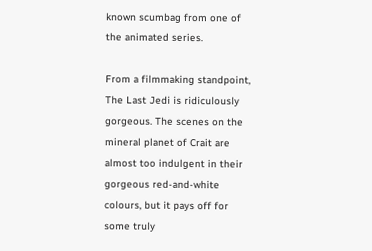known scumbag from one of the animated series.

From a filmmaking standpoint, The Last Jedi is ridiculously gorgeous. The scenes on the mineral planet of Crait are almost too indulgent in their gorgeous red-and-white colours, but it pays off for some truly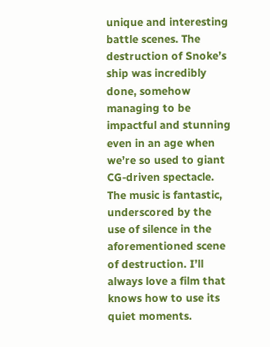unique and interesting battle scenes. The destruction of Snoke’s ship was incredibly done, somehow managing to be impactful and stunning even in an age when we’re so used to giant CG-driven spectacle. The music is fantastic, underscored by the use of silence in the aforementioned scene of destruction. I’ll always love a film that knows how to use its quiet moments.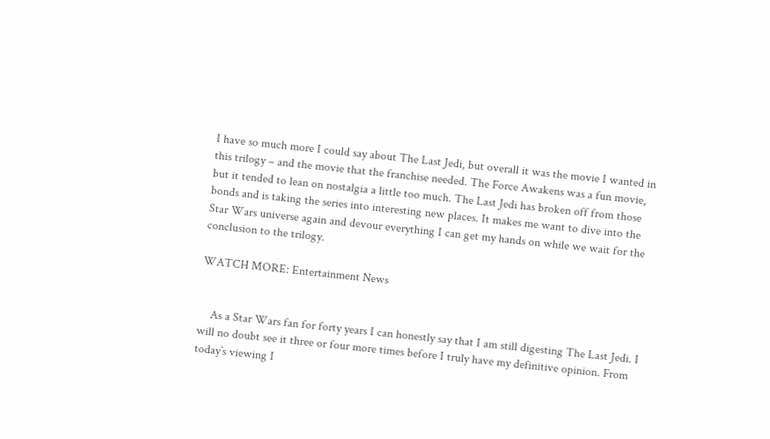I have so much more I could say about The Last Jedi, but overall it was the movie I wanted in this trilogy – and the movie that the franchise needed. The Force Awakens was a fun movie, but it tended to lean on nostalgia a little too much. The Last Jedi has broken off from those bonds and is taking the series into interesting new places. It makes me want to dive into the Star Wars universe again and devour everything I can get my hands on while we wait for the conclusion to the trilogy.

WATCH MORE: Entertainment News


    As a Star Wars fan for forty years I can honestly say that I am still digesting The Last Jedi. I will no doubt see it three or four more times before I truly have my definitive opinion. From today’s viewing I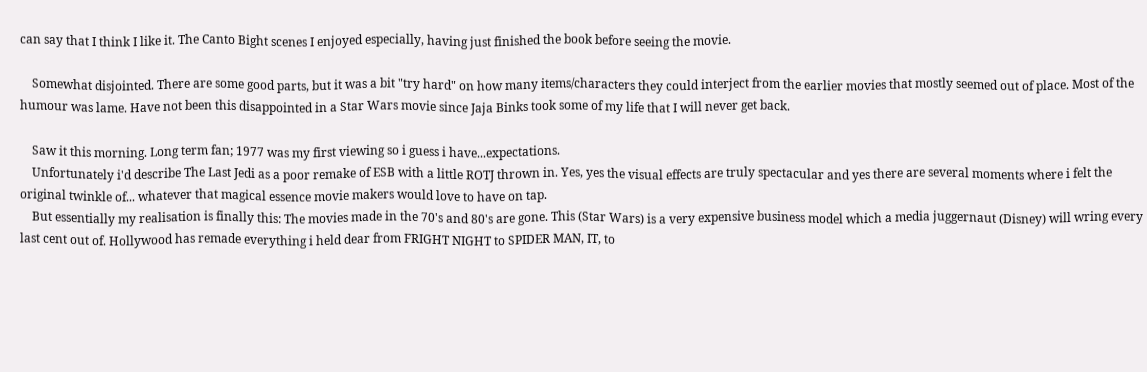can say that I think I like it. The Canto Bight scenes I enjoyed especially, having just finished the book before seeing the movie.

    Somewhat disjointed. There are some good parts, but it was a bit "try hard" on how many items/characters they could interject from the earlier movies that mostly seemed out of place. Most of the humour was lame. Have not been this disappointed in a Star Wars movie since Jaja Binks took some of my life that I will never get back.

    Saw it this morning. Long term fan; 1977 was my first viewing so i guess i have...expectations.
    Unfortunately i'd describe The Last Jedi as a poor remake of ESB with a little ROTJ thrown in. Yes, yes the visual effects are truly spectacular and yes there are several moments where i felt the original twinkle of... whatever that magical essence movie makers would love to have on tap.
    But essentially my realisation is finally this: The movies made in the 70's and 80's are gone. This (Star Wars) is a very expensive business model which a media juggernaut (Disney) will wring every last cent out of. Hollywood has remade everything i held dear from FRIGHT NIGHT to SPIDER MAN, IT, to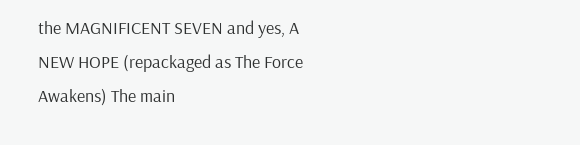the MAGNIFICENT SEVEN and yes, A NEW HOPE (repackaged as The Force Awakens) The main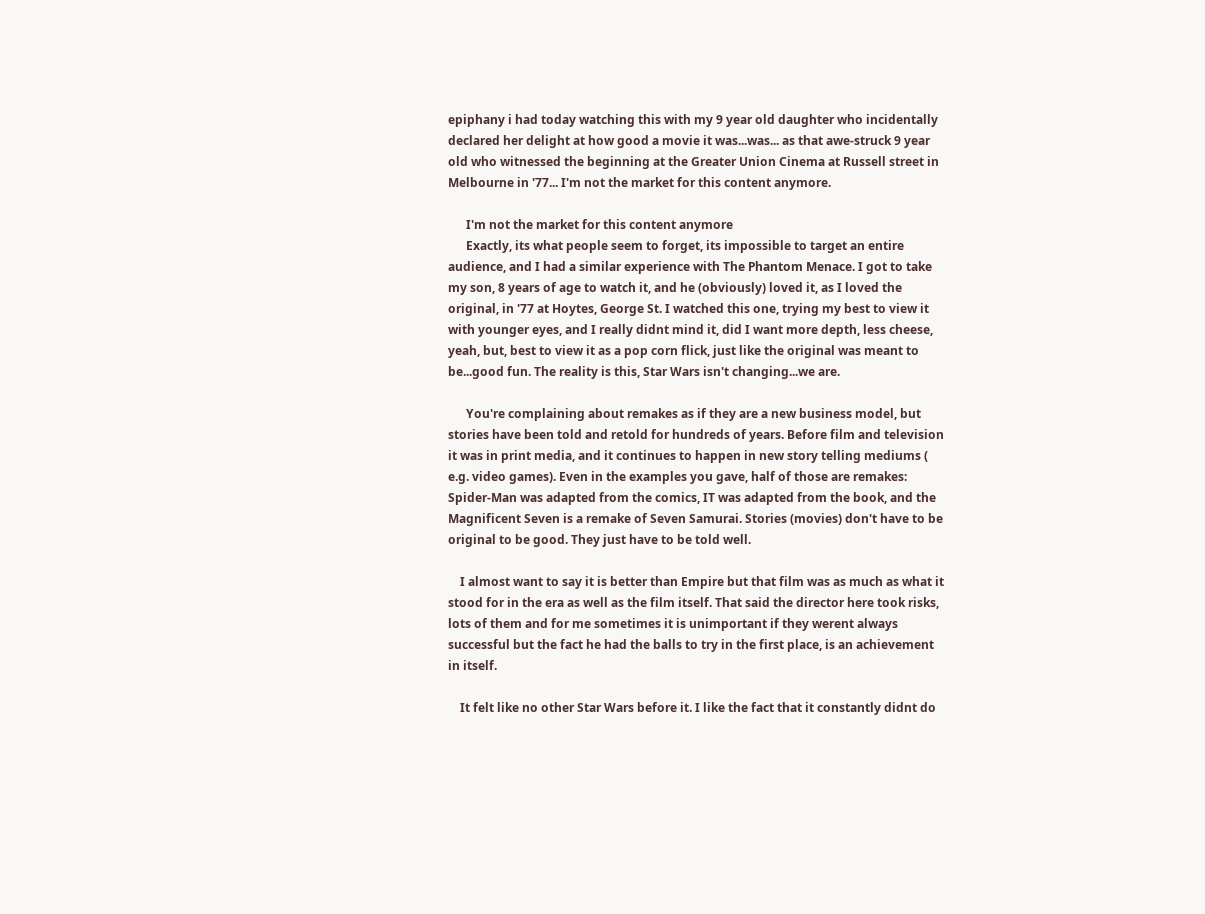epiphany i had today watching this with my 9 year old daughter who incidentally declared her delight at how good a movie it was...was... as that awe-struck 9 year old who witnessed the beginning at the Greater Union Cinema at Russell street in Melbourne in '77... I'm not the market for this content anymore.

      I'm not the market for this content anymore
      Exactly, its what people seem to forget, its impossible to target an entire audience, and I had a similar experience with The Phantom Menace. I got to take my son, 8 years of age to watch it, and he (obviously) loved it, as I loved the original, in '77 at Hoytes, George St. I watched this one, trying my best to view it with younger eyes, and I really didnt mind it, did I want more depth, less cheese, yeah, but, best to view it as a pop corn flick, just like the original was meant to be...good fun. The reality is this, Star Wars isn't changing...we are.

      You're complaining about remakes as if they are a new business model, but stories have been told and retold for hundreds of years. Before film and television it was in print media, and it continues to happen in new story telling mediums ( e.g. video games). Even in the examples you gave, half of those are remakes: Spider-Man was adapted from the comics, IT was adapted from the book, and the Magnificent Seven is a remake of Seven Samurai. Stories (movies) don't have to be original to be good. They just have to be told well.

    I almost want to say it is better than Empire but that film was as much as what it stood for in the era as well as the film itself. That said the director here took risks, lots of them and for me sometimes it is unimportant if they werent always successful but the fact he had the balls to try in the first place, is an achievement in itself.

    It felt like no other Star Wars before it. I like the fact that it constantly didnt do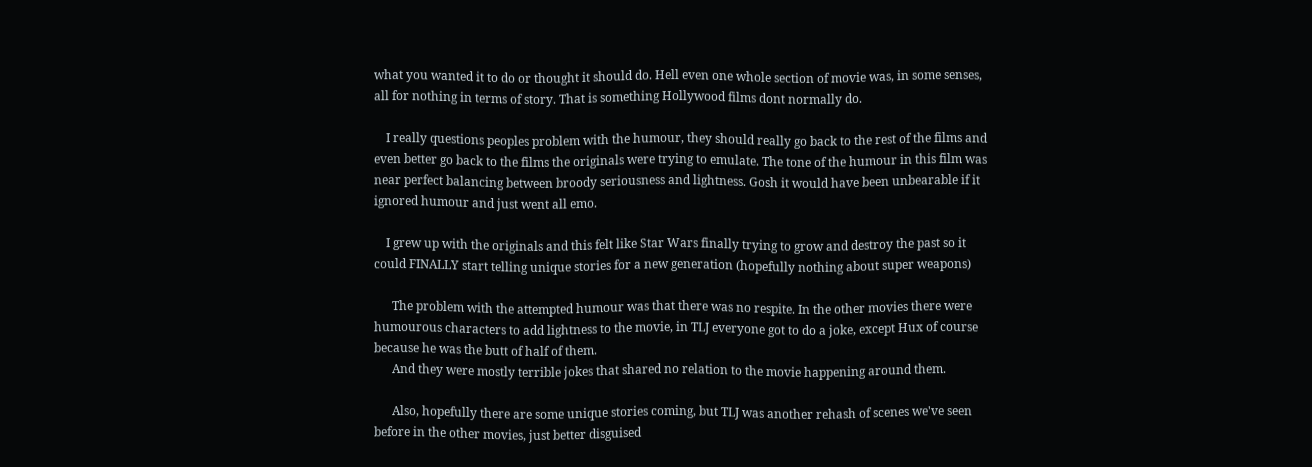what you wanted it to do or thought it should do. Hell even one whole section of movie was, in some senses, all for nothing in terms of story. That is something Hollywood films dont normally do.

    I really questions peoples problem with the humour, they should really go back to the rest of the films and even better go back to the films the originals were trying to emulate. The tone of the humour in this film was near perfect balancing between broody seriousness and lightness. Gosh it would have been unbearable if it ignored humour and just went all emo.

    I grew up with the originals and this felt like Star Wars finally trying to grow and destroy the past so it could FINALLY start telling unique stories for a new generation (hopefully nothing about super weapons)

      The problem with the attempted humour was that there was no respite. In the other movies there were humourous characters to add lightness to the movie, in TLJ everyone got to do a joke, except Hux of course because he was the butt of half of them.
      And they were mostly terrible jokes that shared no relation to the movie happening around them.

      Also, hopefully there are some unique stories coming, but TLJ was another rehash of scenes we've seen before in the other movies, just better disguised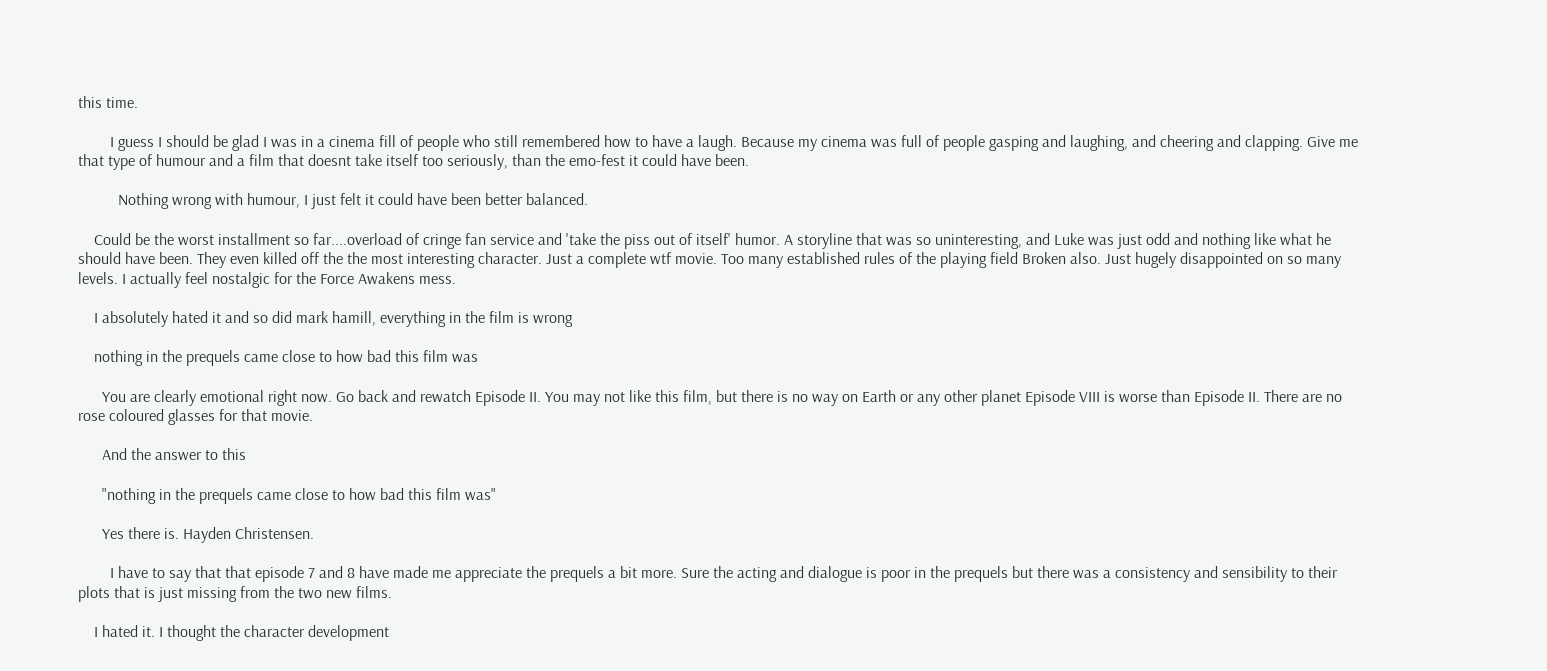this time.

        I guess I should be glad I was in a cinema fill of people who still remembered how to have a laugh. Because my cinema was full of people gasping and laughing, and cheering and clapping. Give me that type of humour and a film that doesnt take itself too seriously, than the emo-fest it could have been.

          Nothing wrong with humour, I just felt it could have been better balanced.

    Could be the worst installment so far....overload of cringe fan service and 'take the piss out of itself' humor. A storyline that was so uninteresting, and Luke was just odd and nothing like what he should have been. They even killed off the the most interesting character. Just a complete wtf movie. Too many established rules of the playing field Broken also. Just hugely disappointed on so many levels. I actually feel nostalgic for the Force Awakens mess.

    I absolutely hated it and so did mark hamill, everything in the film is wrong

    nothing in the prequels came close to how bad this film was

      You are clearly emotional right now. Go back and rewatch Episode II. You may not like this film, but there is no way on Earth or any other planet Episode VIII is worse than Episode II. There are no rose coloured glasses for that movie.

      And the answer to this

      "nothing in the prequels came close to how bad this film was"

      Yes there is. Hayden Christensen.

        I have to say that that episode 7 and 8 have made me appreciate the prequels a bit more. Sure the acting and dialogue is poor in the prequels but there was a consistency and sensibility to their plots that is just missing from the two new films.

    I hated it. I thought the character development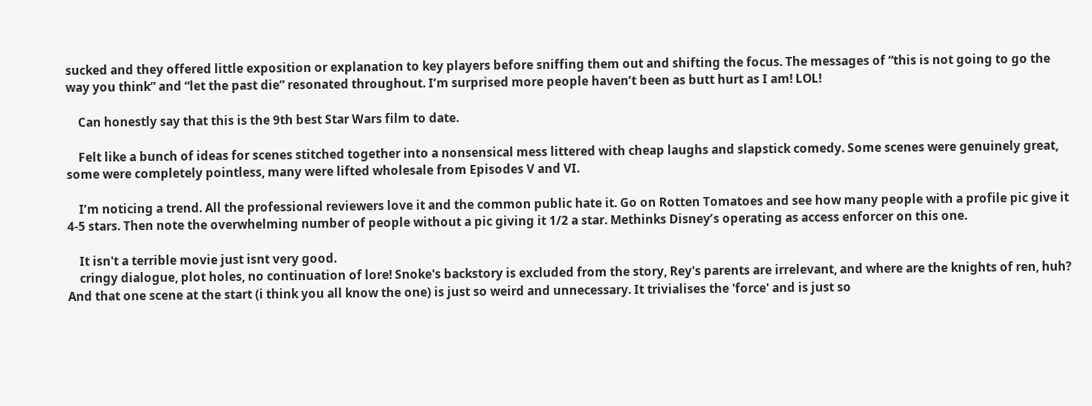sucked and they offered little exposition or explanation to key players before sniffing them out and shifting the focus. The messages of “this is not going to go the way you think” and “let the past die” resonated throughout. I’m surprised more people haven’t been as butt hurt as I am! LOL!

    Can honestly say that this is the 9th best Star Wars film to date.

    Felt like a bunch of ideas for scenes stitched together into a nonsensical mess littered with cheap laughs and slapstick comedy. Some scenes were genuinely great, some were completely pointless, many were lifted wholesale from Episodes V and VI.

    I’m noticing a trend. All the professional reviewers love it and the common public hate it. Go on Rotten Tomatoes and see how many people with a profile pic give it 4-5 stars. Then note the overwhelming number of people without a pic giving it 1/2 a star. Methinks Disney’s operating as access enforcer on this one.

    It isn't a terrible movie just isnt very good.
    cringy dialogue, plot holes, no continuation of lore! Snoke's backstory is excluded from the story, Rey's parents are irrelevant, and where are the knights of ren, huh? And that one scene at the start (i think you all know the one) is just so weird and unnecessary. It trivialises the 'force' and is just so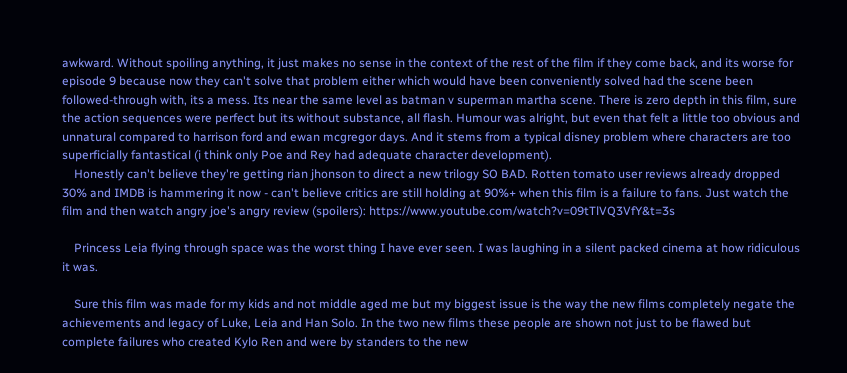awkward. Without spoiling anything, it just makes no sense in the context of the rest of the film if they come back, and its worse for episode 9 because now they can't solve that problem either which would have been conveniently solved had the scene been followed-through with, its a mess. Its near the same level as batman v superman martha scene. There is zero depth in this film, sure the action sequences were perfect but its without substance, all flash. Humour was alright, but even that felt a little too obvious and unnatural compared to harrison ford and ewan mcgregor days. And it stems from a typical disney problem where characters are too superficially fantastical (i think only Poe and Rey had adequate character development).
    Honestly can't believe they're getting rian jhonson to direct a new trilogy SO BAD. Rotten tomato user reviews already dropped 30% and IMDB is hammering it now - can't believe critics are still holding at 90%+ when this film is a failure to fans. Just watch the film and then watch angry joe's angry review (spoilers): https://www.youtube.com/watch?v=09tTlVQ3VfY&t=3s

    Princess Leia flying through space was the worst thing I have ever seen. I was laughing in a silent packed cinema at how ridiculous it was.

    Sure this film was made for my kids and not middle aged me but my biggest issue is the way the new films completely negate the achievements and legacy of Luke, Leia and Han Solo. In the two new films these people are shown not just to be flawed but complete failures who created Kylo Ren and were by standers to the new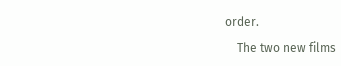order.

    The two new films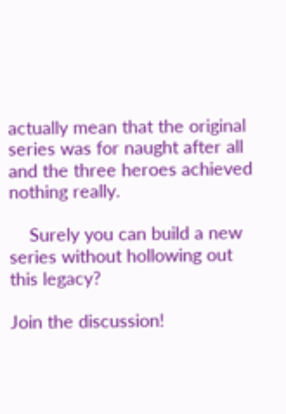actually mean that the original series was for naught after all and the three heroes achieved nothing really.

    Surely you can build a new series without hollowing out this legacy?

Join the discussion!